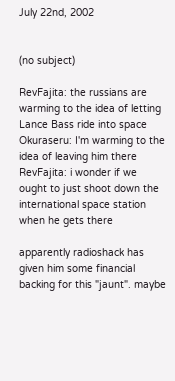July 22nd, 2002


(no subject)

RevFajita: the russians are warming to the idea of letting Lance Bass ride into space
Okuraseru: I'm warming to the idea of leaving him there
RevFajita: i wonder if we ought to just shoot down the international space station when he gets there

apparently radioshack has given him some financial backing for this "jaunt". maybe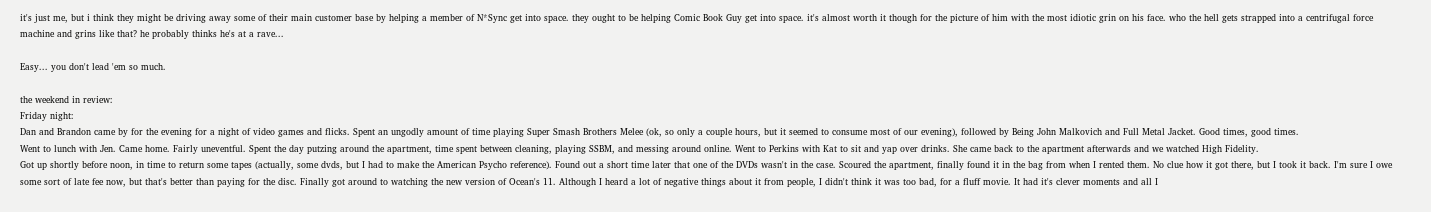it's just me, but i think they might be driving away some of their main customer base by helping a member of N*Sync get into space. they ought to be helping Comic Book Guy get into space. it's almost worth it though for the picture of him with the most idiotic grin on his face. who the hell gets strapped into a centrifugal force machine and grins like that? he probably thinks he's at a rave...

Easy... you don't lead 'em so much.

the weekend in review:
Friday night:
Dan and Brandon came by for the evening for a night of video games and flicks. Spent an ungodly amount of time playing Super Smash Brothers Melee (ok, so only a couple hours, but it seemed to consume most of our evening), followed by Being John Malkovich and Full Metal Jacket. Good times, good times.
Went to lunch with Jen. Came home. Fairly uneventful. Spent the day putzing around the apartment, time spent between cleaning, playing SSBM, and messing around online. Went to Perkins with Kat to sit and yap over drinks. She came back to the apartment afterwards and we watched High Fidelity.
Got up shortly before noon, in time to return some tapes (actually, some dvds, but I had to make the American Psycho reference). Found out a short time later that one of the DVDs wasn't in the case. Scoured the apartment, finally found it in the bag from when I rented them. No clue how it got there, but I took it back. I'm sure I owe some sort of late fee now, but that's better than paying for the disc. Finally got around to watching the new version of Ocean's 11. Although I heard a lot of negative things about it from people, I didn't think it was too bad, for a fluff movie. It had it's clever moments and all I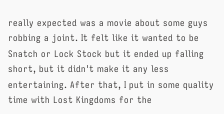really expected was a movie about some guys robbing a joint. It felt like it wanted to be Snatch or Lock Stock but it ended up falling short, but it didn't make it any less entertaining. After that, I put in some quality time with Lost Kingdoms for the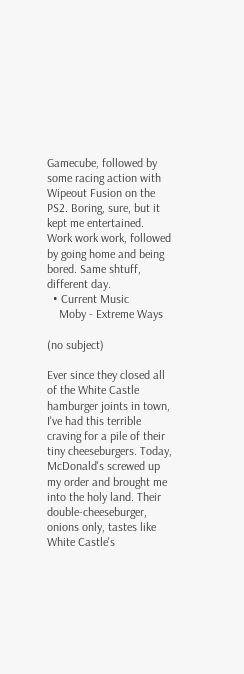Gamecube, followed by some racing action with Wipeout Fusion on the PS2. Boring, sure, but it kept me entertained.
Work work work, followed by going home and being bored. Same shtuff, different day.
  • Current Music
    Moby - Extreme Ways

(no subject)

Ever since they closed all of the White Castle hamburger joints in town, I've had this terrible craving for a pile of their tiny cheeseburgers. Today, McDonald's screwed up my order and brought me into the holy land. Their double-cheeseburger, onions only, tastes like White Castle's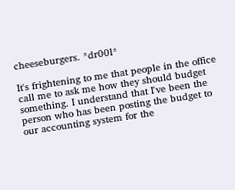cheeseburgers. *dr00l*

It's frightening to me that people in the office call me to ask me how they should budget something. I understand that I've been the person who has been posting the budget to our accounting system for the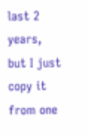last 2 years, but I just copy it from one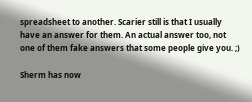spreadsheet to another. Scarier still is that I usually have an answer for them. An actual answer too, not one of them fake answers that some people give you. ;)

Sherm has now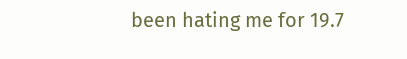been hating me for 19.7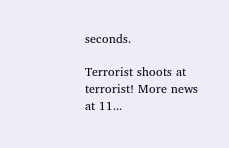seconds.

Terrorist shoots at terrorist! More news at 11...